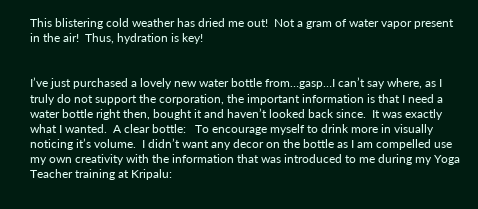This blistering cold weather has dried me out!  Not a gram of water vapor present in the air!  Thus, hydration is key!


I’ve just purchased a lovely new water bottle from…gasp…I can’t say where, as I truly do not support the corporation, the important information is that I need a water bottle right then, bought it and haven’t looked back since.  It was exactly what I wanted.  A clear bottle:   To encourage myself to drink more in visually noticing it’s volume.  I didn’t want any decor on the bottle as I am compelled use my own creativity with the information that was introduced to me during my Yoga Teacher training at Kripalu: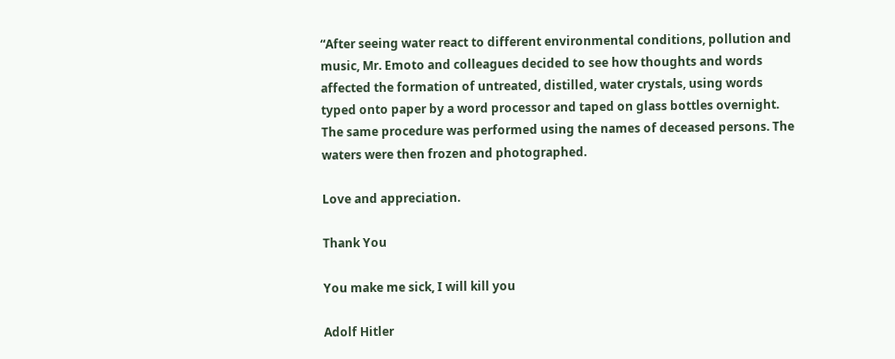“After seeing water react to different environmental conditions, pollution and music, Mr. Emoto and colleagues decided to see how thoughts and words affected the formation of untreated, distilled, water crystals, using words typed onto paper by a word processor and taped on glass bottles overnight. The same procedure was performed using the names of deceased persons. The waters were then frozen and photographed.

Love and appreciation.

Thank You

You make me sick, I will kill you

Adolf Hitler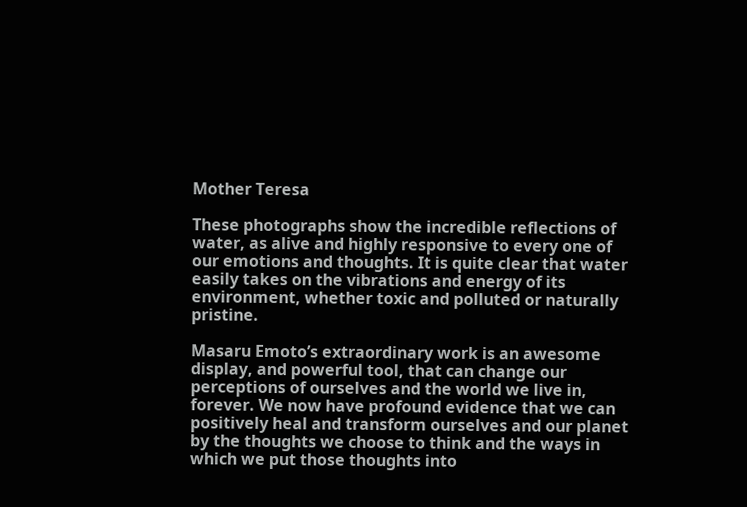Mother Teresa

These photographs show the incredible reflections of water, as alive and highly responsive to every one of our emotions and thoughts. It is quite clear that water easily takes on the vibrations and energy of its environment, whether toxic and polluted or naturally pristine.

Masaru Emoto’s extraordinary work is an awesome display, and powerful tool, that can change our perceptions of ourselves and the world we live in, forever. We now have profound evidence that we can positively heal and transform ourselves and our planet by the thoughts we choose to think and the ways in which we put those thoughts into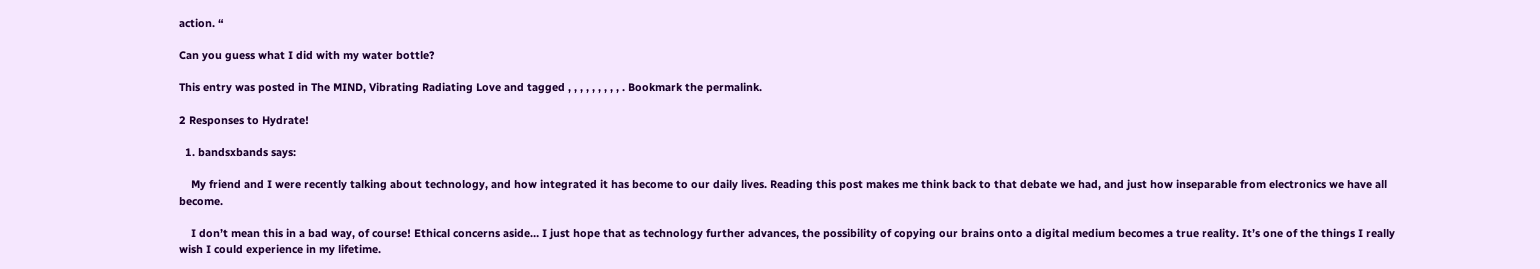action. “

Can you guess what I did with my water bottle?

This entry was posted in The MIND, Vibrating Radiating Love and tagged , , , , , , , , , . Bookmark the permalink.

2 Responses to Hydrate!

  1. bandsxbands says:

    My friend and I were recently talking about technology, and how integrated it has become to our daily lives. Reading this post makes me think back to that debate we had, and just how inseparable from electronics we have all become.

    I don’t mean this in a bad way, of course! Ethical concerns aside… I just hope that as technology further advances, the possibility of copying our brains onto a digital medium becomes a true reality. It’s one of the things I really wish I could experience in my lifetime.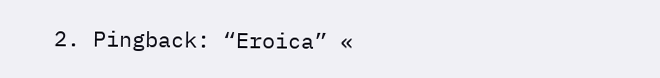2. Pingback: “Eroica” «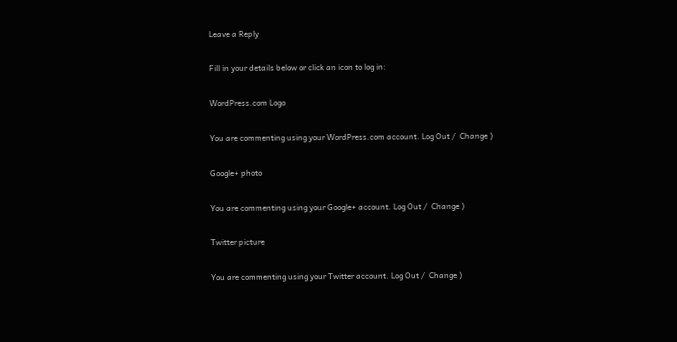Leave a Reply

Fill in your details below or click an icon to log in:

WordPress.com Logo

You are commenting using your WordPress.com account. Log Out /  Change )

Google+ photo

You are commenting using your Google+ account. Log Out /  Change )

Twitter picture

You are commenting using your Twitter account. Log Out /  Change )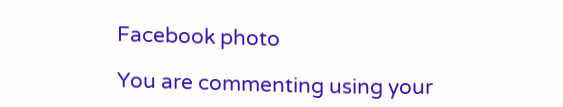Facebook photo

You are commenting using your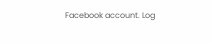Facebook account. Log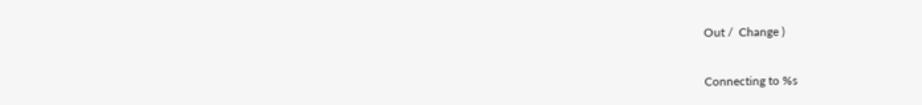Out /  Change )


Connecting to %s